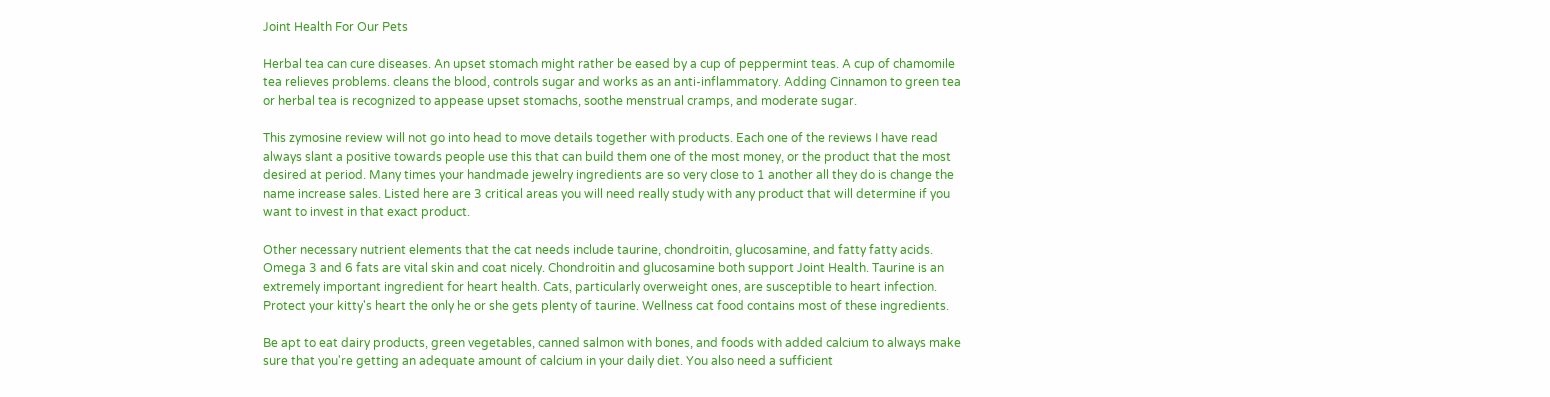Joint Health For Our Pets

Herbal tea can cure diseases. An upset stomach might rather be eased by a cup of peppermint teas. A cup of chamomile tea relieves problems. cleans the blood, controls sugar and works as an anti-inflammatory. Adding Cinnamon to green tea or herbal tea is recognized to appease upset stomachs, soothe menstrual cramps, and moderate sugar.

This zymosine review will not go into head to move details together with products. Each one of the reviews I have read always slant a positive towards people use this that can build them one of the most money, or the product that the most desired at period. Many times your handmade jewelry ingredients are so very close to 1 another all they do is change the name increase sales. Listed here are 3 critical areas you will need really study with any product that will determine if you want to invest in that exact product.

Other necessary nutrient elements that the cat needs include taurine, chondroitin, glucosamine, and fatty fatty acids. Omega 3 and 6 fats are vital skin and coat nicely. Chondroitin and glucosamine both support Joint Health. Taurine is an extremely important ingredient for heart health. Cats, particularly overweight ones, are susceptible to heart infection. Protect your kitty's heart the only he or she gets plenty of taurine. Wellness cat food contains most of these ingredients.

Be apt to eat dairy products, green vegetables, canned salmon with bones, and foods with added calcium to always make sure that you're getting an adequate amount of calcium in your daily diet. You also need a sufficient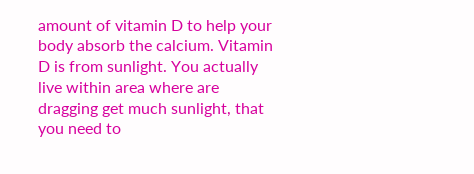amount of vitamin D to help your body absorb the calcium. Vitamin D is from sunlight. You actually live within area where are dragging get much sunlight, that you need to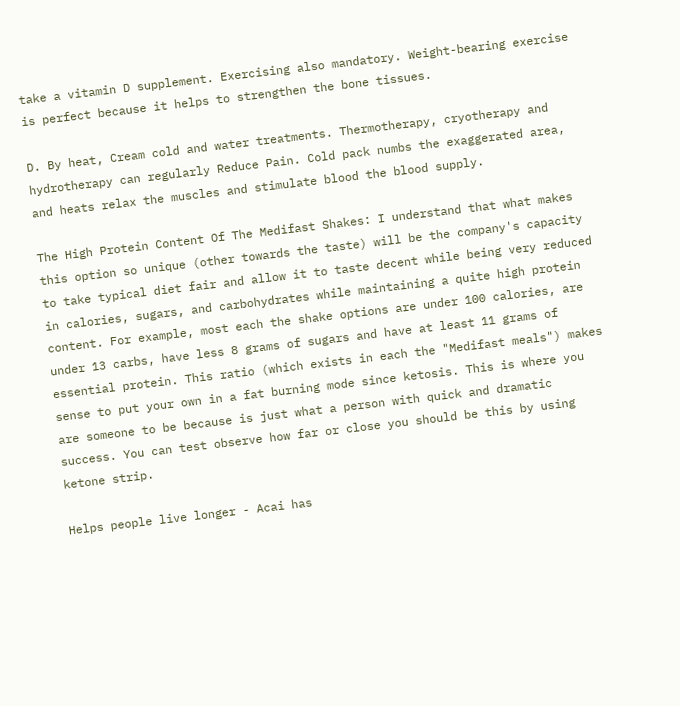take a vitamin D supplement. Exercising also mandatory. Weight-bearing exercise is perfect because it helps to strengthen the bone tissues.

D. By heat, Cream cold and water treatments. Thermotherapy, cryotherapy and hydrotherapy can regularly Reduce Pain. Cold pack numbs the exaggerated area, and heats relax the muscles and stimulate blood the blood supply.

The High Protein Content Of The Medifast Shakes: I understand that what makes this option so unique (other towards the taste) will be the company's capacity to take typical diet fair and allow it to taste decent while being very reduced in calories, sugars, and carbohydrates while maintaining a quite high protein content. For example, most each the shake options are under 100 calories, are under 13 carbs, have less 8 grams of sugars and have at least 11 grams of essential protein. This ratio (which exists in each the "Medifast meals") makes sense to put your own in a fat burning mode since ketosis. This is where you are someone to be because is just what a person with quick and dramatic success. You can test observe how far or close you should be this by using ketone strip.

Helps people live longer - Acai has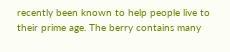recently been known to help people live to their prime age. The berry contains many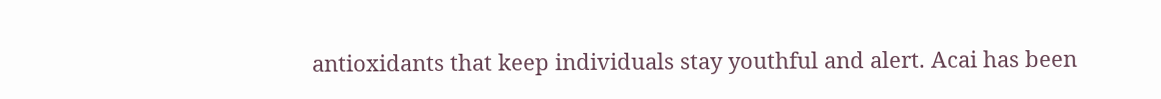antioxidants that keep individuals stay youthful and alert. Acai has been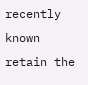recently known retain the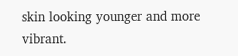skin looking younger and more vibrant.